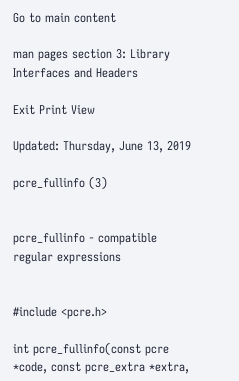Go to main content

man pages section 3: Library Interfaces and Headers

Exit Print View

Updated: Thursday, June 13, 2019

pcre_fullinfo (3)


pcre_fullinfo - compatible regular expressions


#include <pcre.h>

int pcre_fullinfo(const pcre *code, const pcre_extra *extra,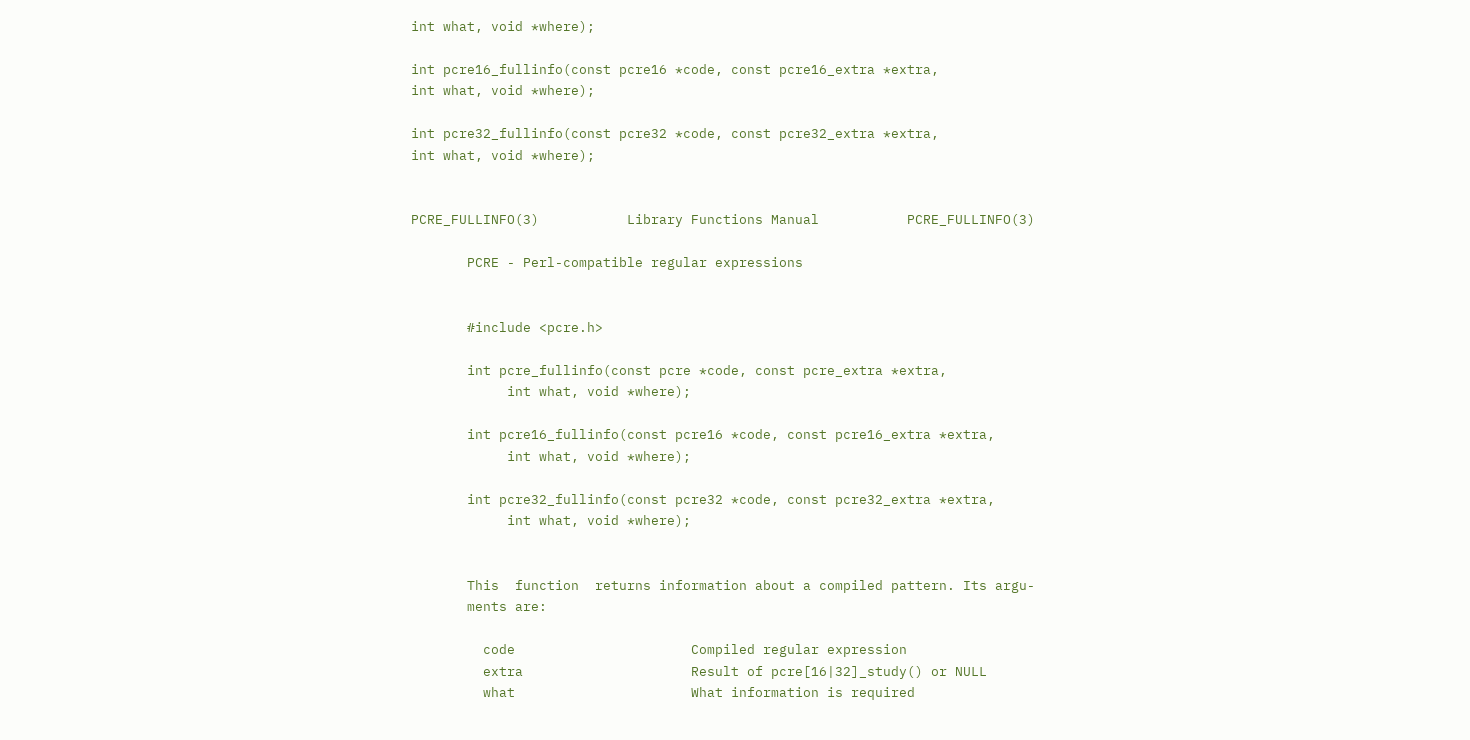int what, void *where);

int pcre16_fullinfo(const pcre16 *code, const pcre16_extra *extra,
int what, void *where);

int pcre32_fullinfo(const pcre32 *code, const pcre32_extra *extra,
int what, void *where);


PCRE_FULLINFO(3)           Library Functions Manual           PCRE_FULLINFO(3)

       PCRE - Perl-compatible regular expressions


       #include <pcre.h>

       int pcre_fullinfo(const pcre *code, const pcre_extra *extra,
            int what, void *where);

       int pcre16_fullinfo(const pcre16 *code, const pcre16_extra *extra,
            int what, void *where);

       int pcre32_fullinfo(const pcre32 *code, const pcre32_extra *extra,
            int what, void *where);


       This  function  returns information about a compiled pattern. Its argu-
       ments are:

         code                      Compiled regular expression
         extra                     Result of pcre[16|32]_study() or NULL
         what                      What information is required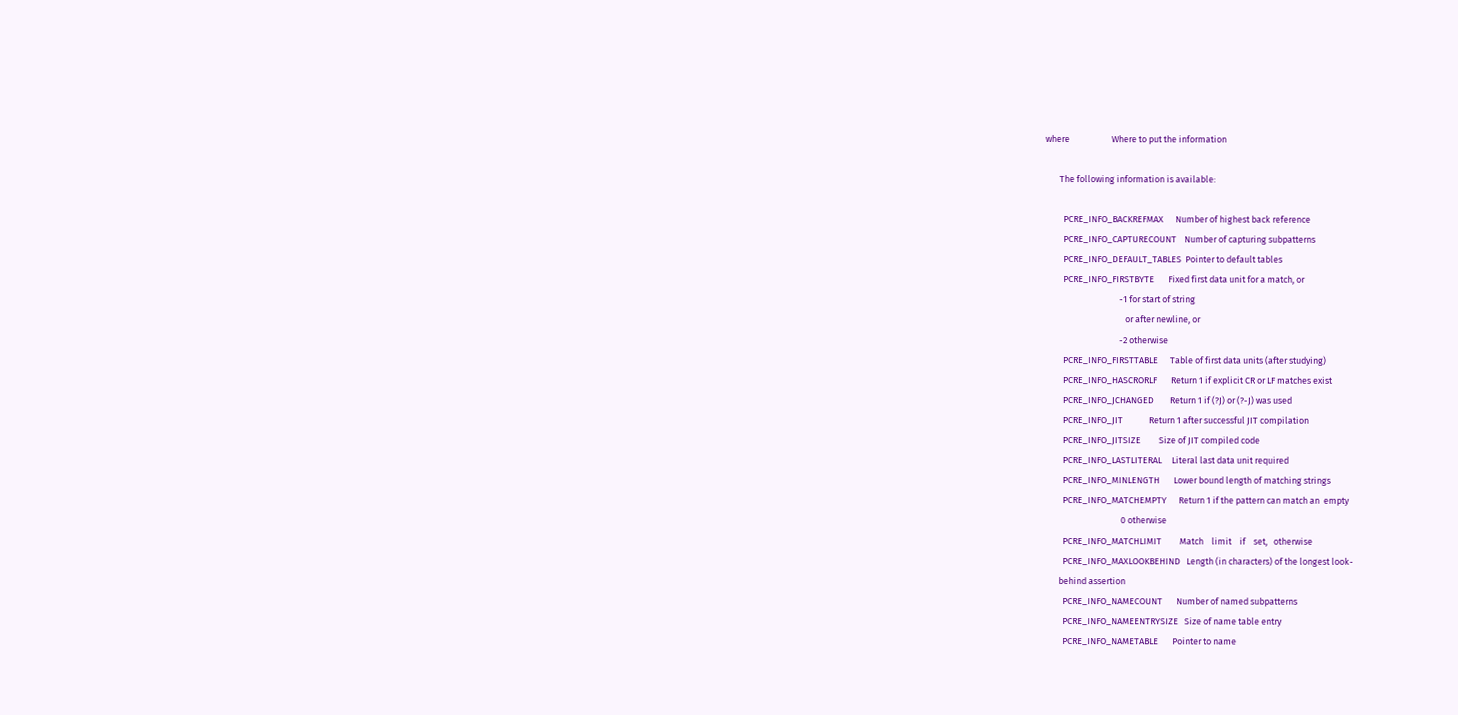where                     Where to put the information

       The following information is available:

         PCRE_INFO_BACKREFMAX      Number of highest back reference
         PCRE_INFO_CAPTURECOUNT    Number of capturing subpatterns
         PCRE_INFO_DEFAULT_TABLES  Pointer to default tables
         PCRE_INFO_FIRSTBYTE       Fixed first data unit for a match, or
                                     -1 for start of string
                                        or after newline, or
                                     -2 otherwise
         PCRE_INFO_FIRSTTABLE      Table of first data units (after studying)
         PCRE_INFO_HASCRORLF       Return 1 if explicit CR or LF matches exist
         PCRE_INFO_JCHANGED        Return 1 if (?J) or (?-J) was used
         PCRE_INFO_JIT             Return 1 after successful JIT compilation
         PCRE_INFO_JITSIZE         Size of JIT compiled code
         PCRE_INFO_LASTLITERAL     Literal last data unit required
         PCRE_INFO_MINLENGTH       Lower bound length of matching strings
         PCRE_INFO_MATCHEMPTY      Return 1 if the pattern can match an  empty
                                      0 otherwise
         PCRE_INFO_MATCHLIMIT         Match    limit    if    set,   otherwise
         PCRE_INFO_MAXLOOKBEHIND   Length (in characters) of the longest look-
       behind assertion
         PCRE_INFO_NAMECOUNT       Number of named subpatterns
         PCRE_INFO_NAMEENTRYSIZE   Size of name table entry
         PCRE_INFO_NAMETABLE       Pointer to name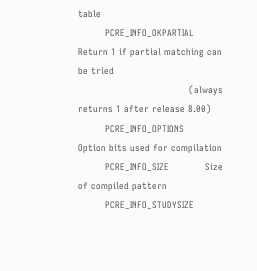table
         PCRE_INFO_OKPARTIAL       Return 1 if partial matching can be tried
                                     (always returns 1 after release 8.00)
         PCRE_INFO_OPTIONS         Option bits used for compilation
         PCRE_INFO_SIZE            Size of compiled pattern
         PCRE_INFO_STUDYSIZE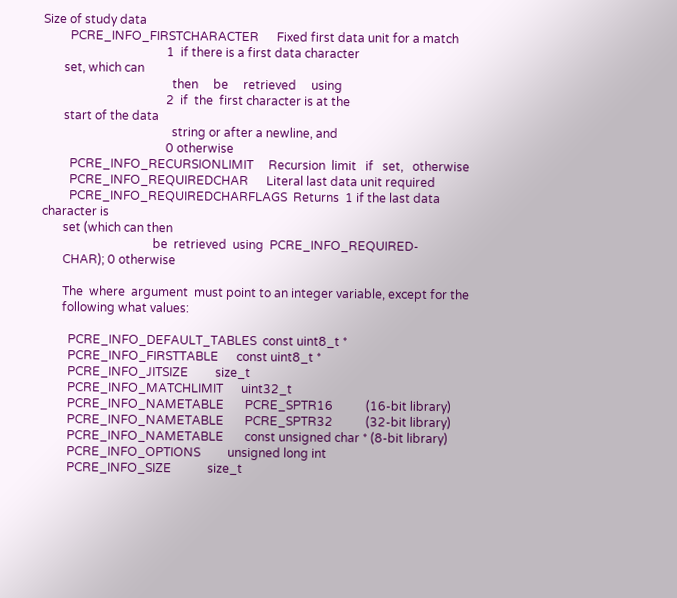Size of study data
         PCRE_INFO_FIRSTCHARACTER      Fixed first data unit for a match
                                         1  if there is a first data character
       set, which can
                                           then     be     retrieved     using
                                         2  if  the  first character is at the
       start of the data
                                           string or after a newline, and
                                         0 otherwise
         PCRE_INFO_RECURSIONLIMIT     Recursion  limit   if   set,   otherwise
         PCRE_INFO_REQUIREDCHAR      Literal last data unit required
         PCRE_INFO_REQUIREDCHARFLAGS  Returns  1 if the last data character is
       set (which can then
                                     be  retrieved  using  PCRE_INFO_REQUIRED-
       CHAR); 0 otherwise

       The  where  argument  must point to an integer variable, except for the
       following what values:

         PCRE_INFO_DEFAULT_TABLES  const uint8_t *
         PCRE_INFO_FIRSTTABLE      const uint8_t *
         PCRE_INFO_JITSIZE         size_t
         PCRE_INFO_MATCHLIMIT      uint32_t
         PCRE_INFO_NAMETABLE       PCRE_SPTR16           (16-bit library)
         PCRE_INFO_NAMETABLE       PCRE_SPTR32           (32-bit library)
         PCRE_INFO_NAMETABLE       const unsigned char * (8-bit library)
         PCRE_INFO_OPTIONS         unsigned long int
         PCRE_INFO_SIZE            size_t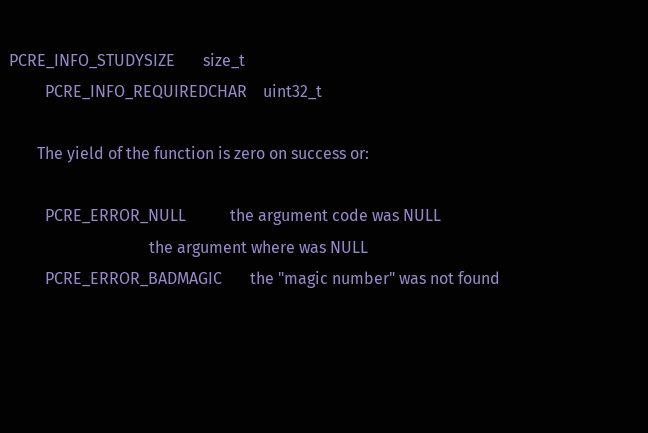PCRE_INFO_STUDYSIZE       size_t
         PCRE_INFO_REQUIREDCHAR    uint32_t

       The yield of the function is zero on success or:

         PCRE_ERROR_NULL           the argument code was NULL
                                   the argument where was NULL
         PCRE_ERROR_BADMAGIC       the "magic number" was not found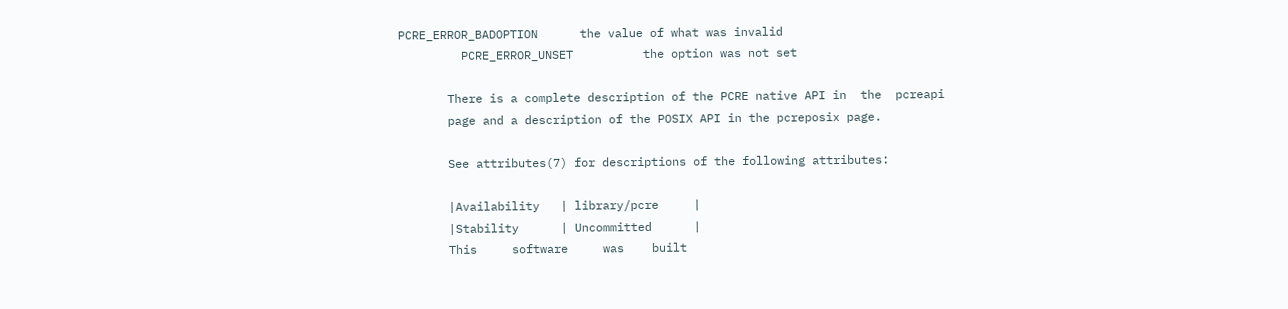PCRE_ERROR_BADOPTION      the value of what was invalid
         PCRE_ERROR_UNSET          the option was not set

       There is a complete description of the PCRE native API in  the  pcreapi
       page and a description of the POSIX API in the pcreposix page.

       See attributes(7) for descriptions of the following attributes:

       |Availability   | library/pcre     |
       |Stability      | Uncommitted      |
       This     software     was    built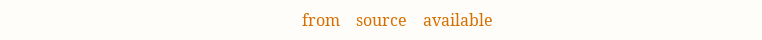from    source    available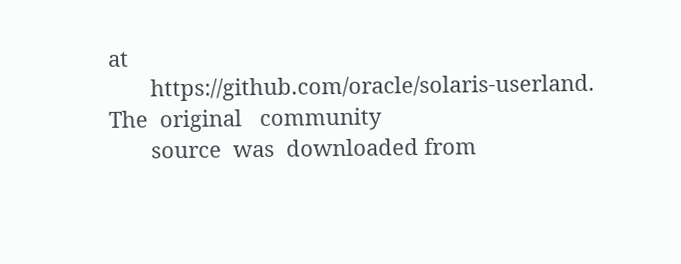at
       https://github.com/oracle/solaris-userland.   The  original   community
       source  was  downloaded from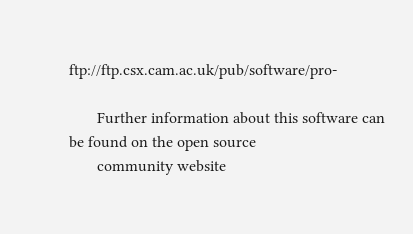ftp://ftp.csx.cam.ac.uk/pub/software/pro-

       Further information about this software can be found on the open source
       community website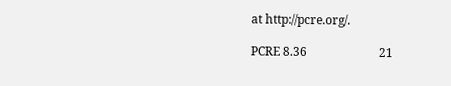at http://pcre.org/.

PCRE 8.36                        21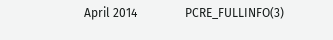April 2014                PCRE_FULLINFO(3)